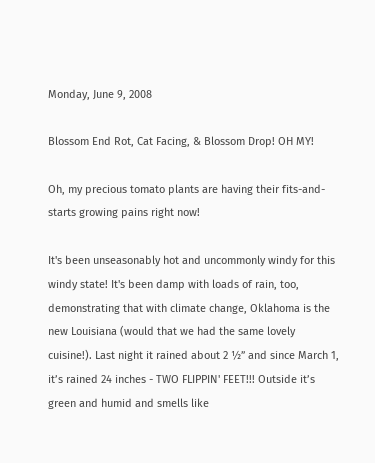Monday, June 9, 2008

Blossom End Rot, Cat Facing, & Blossom Drop! OH MY!

Oh, my precious tomato plants are having their fits-and-starts growing pains right now!

It's been unseasonably hot and uncommonly windy for this windy state! It's been damp with loads of rain, too, demonstrating that with climate change, Oklahoma is the new Louisiana (would that we had the same lovely cuisine!). Last night it rained about 2 ½” and since March 1, it’s rained 24 inches - TWO FLIPPIN' FEET!!! Outside it’s green and humid and smells like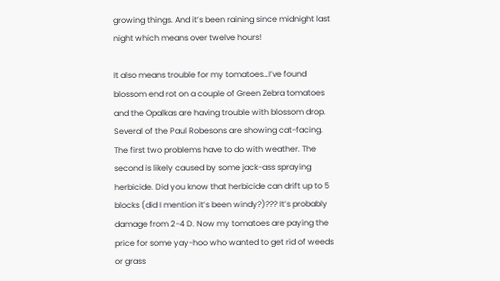growing things. And it’s been raining since midnight last night which means over twelve hours!

It also means trouble for my tomatoes…I’ve found blossom end rot on a couple of Green Zebra tomatoes and the Opalkas are having trouble with blossom drop. Several of the Paul Robesons are showing cat-facing. The first two problems have to do with weather. The second is likely caused by some jack-ass spraying herbicide. Did you know that herbicide can drift up to 5 blocks (did I mention it’s been windy?)??? It’s probably damage from 2-4 D. Now my tomatoes are paying the price for some yay-hoo who wanted to get rid of weeds or grass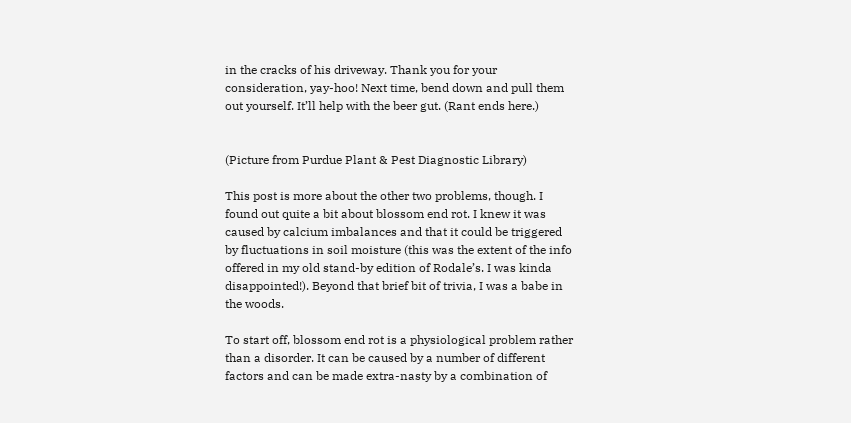in the cracks of his driveway. Thank you for your consideration, yay-hoo! Next time, bend down and pull them out yourself. It’ll help with the beer gut. (Rant ends here.)


(Picture from Purdue Plant & Pest Diagnostic Library)

This post is more about the other two problems, though. I found out quite a bit about blossom end rot. I knew it was caused by calcium imbalances and that it could be triggered by fluctuations in soil moisture (this was the extent of the info offered in my old stand-by edition of Rodale’s. I was kinda disappointed!). Beyond that brief bit of trivia, I was a babe in the woods.

To start off, blossom end rot is a physiological problem rather than a disorder. It can be caused by a number of different factors and can be made extra-nasty by a combination of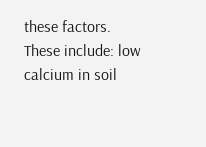these factors. These include: low calcium in soil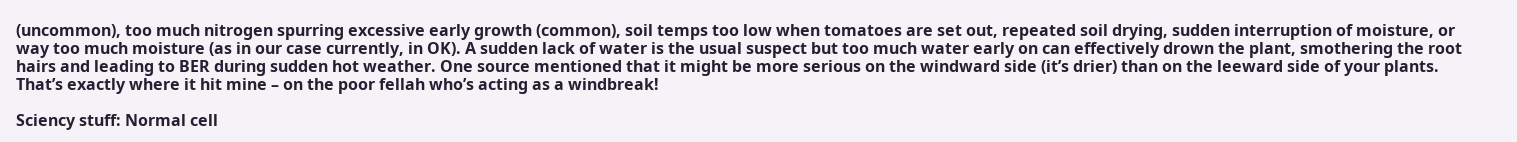(uncommon), too much nitrogen spurring excessive early growth (common), soil temps too low when tomatoes are set out, repeated soil drying, sudden interruption of moisture, or way too much moisture (as in our case currently, in OK). A sudden lack of water is the usual suspect but too much water early on can effectively drown the plant, smothering the root hairs and leading to BER during sudden hot weather. One source mentioned that it might be more serious on the windward side (it’s drier) than on the leeward side of your plants. That’s exactly where it hit mine – on the poor fellah who’s acting as a windbreak!

Sciency stuff: Normal cell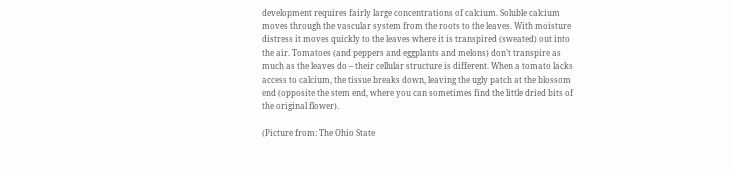development requires fairly large concentrations of calcium. Soluble calcium moves through the vascular system from the roots to the leaves. With moisture distress it moves quickly to the leaves where it is transpired (sweated) out into the air. Tomatoes (and peppers and eggplants and melons) don’t transpire as much as the leaves do – their cellular structure is different. When a tomato lacks access to calcium, the tissue breaks down, leaving the ugly patch at the blossom end (opposite the stem end, where you can sometimes find the little dried bits of the original flower).

(Picture from: The Ohio State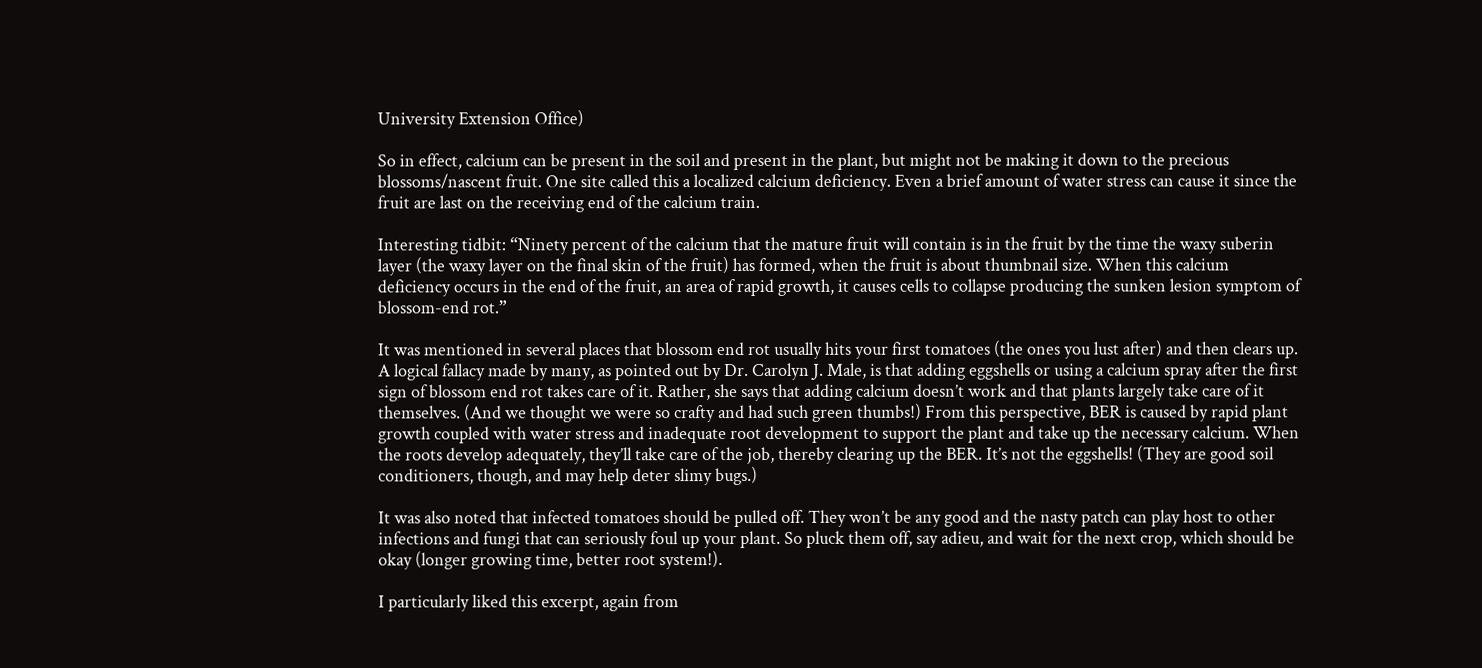University Extension Office)

So in effect, calcium can be present in the soil and present in the plant, but might not be making it down to the precious blossoms/nascent fruit. One site called this a localized calcium deficiency. Even a brief amount of water stress can cause it since the fruit are last on the receiving end of the calcium train.

Interesting tidbit: “Ninety percent of the calcium that the mature fruit will contain is in the fruit by the time the waxy suberin layer (the waxy layer on the final skin of the fruit) has formed, when the fruit is about thumbnail size. When this calcium deficiency occurs in the end of the fruit, an area of rapid growth, it causes cells to collapse producing the sunken lesion symptom of blossom-end rot.”

It was mentioned in several places that blossom end rot usually hits your first tomatoes (the ones you lust after) and then clears up. A logical fallacy made by many, as pointed out by Dr. Carolyn J. Male, is that adding eggshells or using a calcium spray after the first sign of blossom end rot takes care of it. Rather, she says that adding calcium doesn’t work and that plants largely take care of it themselves. (And we thought we were so crafty and had such green thumbs!) From this perspective, BER is caused by rapid plant growth coupled with water stress and inadequate root development to support the plant and take up the necessary calcium. When the roots develop adequately, they’ll take care of the job, thereby clearing up the BER. It’s not the eggshells! (They are good soil conditioners, though, and may help deter slimy bugs.)

It was also noted that infected tomatoes should be pulled off. They won’t be any good and the nasty patch can play host to other infections and fungi that can seriously foul up your plant. So pluck them off, say adieu, and wait for the next crop, which should be okay (longer growing time, better root system!).

I particularly liked this excerpt, again from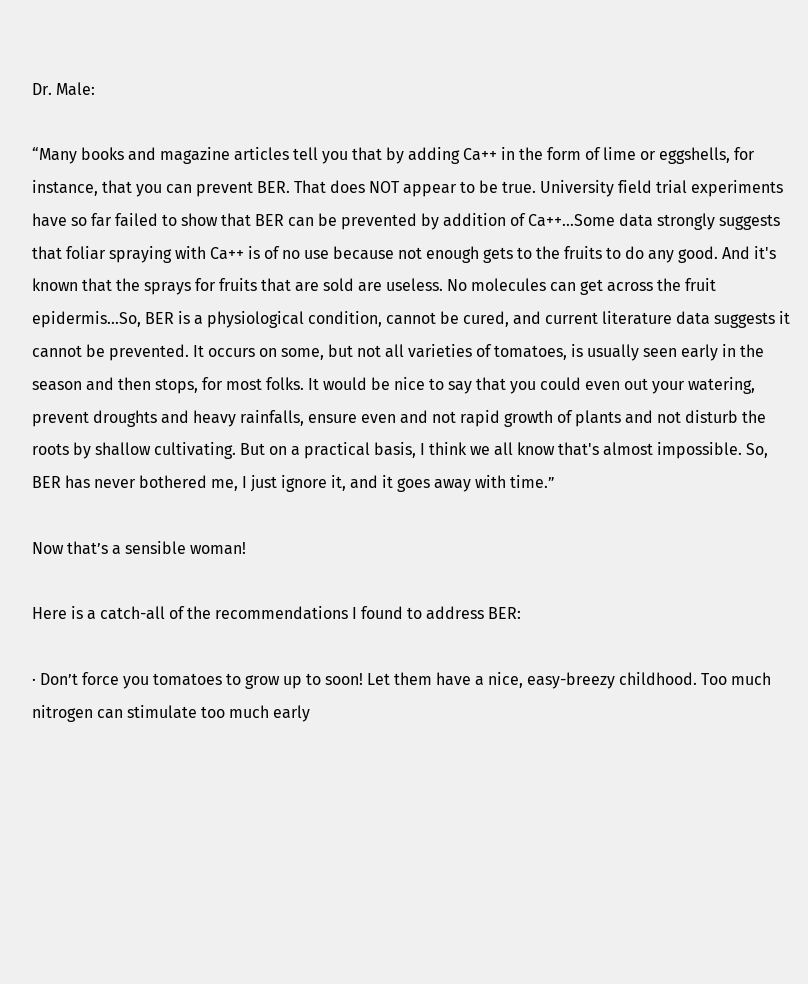Dr. Male:

“Many books and magazine articles tell you that by adding Ca++ in the form of lime or eggshells, for instance, that you can prevent BER. That does NOT appear to be true. University field trial experiments have so far failed to show that BER can be prevented by addition of Ca++…Some data strongly suggests that foliar spraying with Ca++ is of no use because not enough gets to the fruits to do any good. And it's known that the sprays for fruits that are sold are useless. No molecules can get across the fruit epidermis…So, BER is a physiological condition, cannot be cured, and current literature data suggests it cannot be prevented. It occurs on some, but not all varieties of tomatoes, is usually seen early in the season and then stops, for most folks. It would be nice to say that you could even out your watering, prevent droughts and heavy rainfalls, ensure even and not rapid growth of plants and not disturb the roots by shallow cultivating. But on a practical basis, I think we all know that's almost impossible. So, BER has never bothered me, I just ignore it, and it goes away with time.”

Now that’s a sensible woman!

Here is a catch-all of the recommendations I found to address BER:

· Don’t force you tomatoes to grow up to soon! Let them have a nice, easy-breezy childhood. Too much nitrogen can stimulate too much early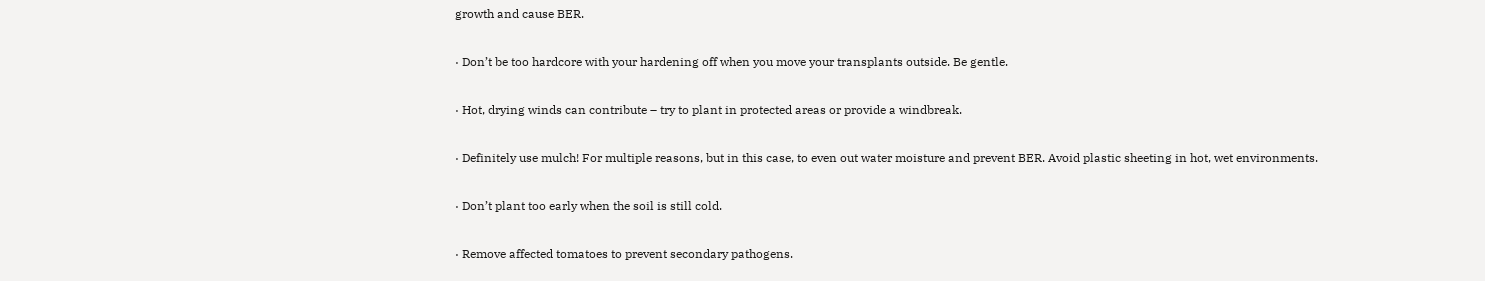growth and cause BER.

· Don’t be too hardcore with your hardening off when you move your transplants outside. Be gentle.

· Hot, drying winds can contribute – try to plant in protected areas or provide a windbreak.

· Definitely use mulch! For multiple reasons, but in this case, to even out water moisture and prevent BER. Avoid plastic sheeting in hot, wet environments.

· Don’t plant too early when the soil is still cold.

· Remove affected tomatoes to prevent secondary pathogens.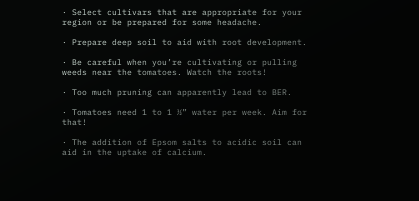· Select cultivars that are appropriate for your region or be prepared for some headache.

· Prepare deep soil to aid with root development.

· Be careful when you’re cultivating or pulling weeds near the tomatoes. Watch the roots!

· Too much pruning can apparently lead to BER.

· Tomatoes need 1 to 1 ½” water per week. Aim for that!

· The addition of Epsom salts to acidic soil can aid in the uptake of calcium.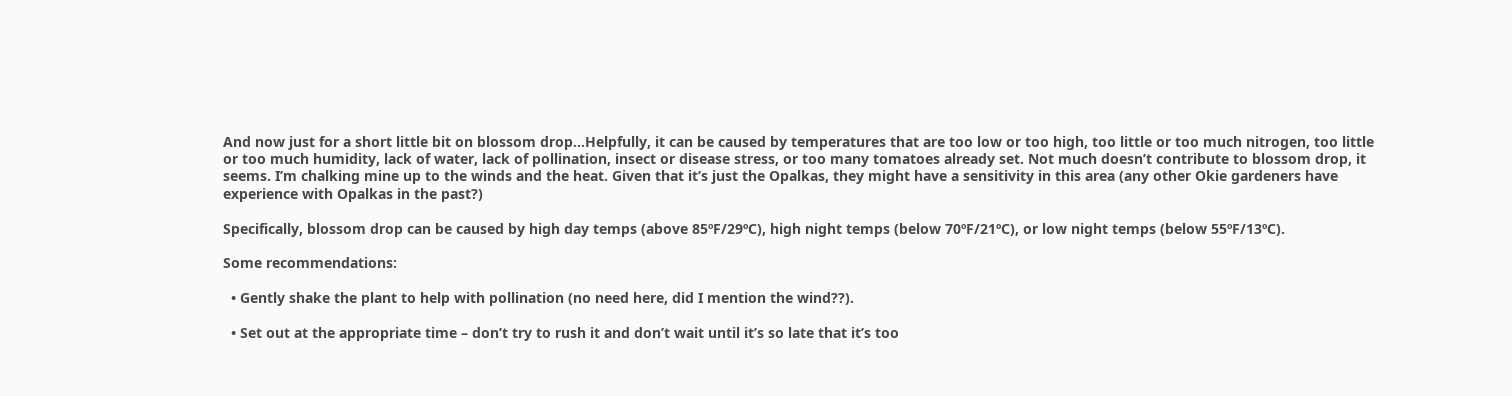And now just for a short little bit on blossom drop…Helpfully, it can be caused by temperatures that are too low or too high, too little or too much nitrogen, too little or too much humidity, lack of water, lack of pollination, insect or disease stress, or too many tomatoes already set. Not much doesn’t contribute to blossom drop, it seems. I’m chalking mine up to the winds and the heat. Given that it’s just the Opalkas, they might have a sensitivity in this area (any other Okie gardeners have experience with Opalkas in the past?)

Specifically, blossom drop can be caused by high day temps (above 85ºF/29ºC), high night temps (below 70ºF/21ºC), or low night temps (below 55ºF/13ºC).

Some recommendations:

  • Gently shake the plant to help with pollination (no need here, did I mention the wind??).

  • Set out at the appropriate time – don’t try to rush it and don’t wait until it’s so late that it’s too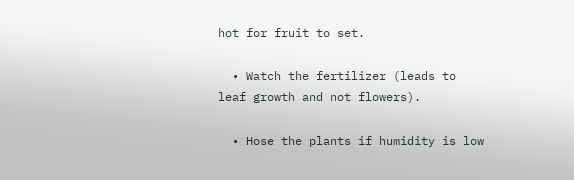hot for fruit to set.

  • Watch the fertilizer (leads to leaf growth and not flowers).

  • Hose the plants if humidity is low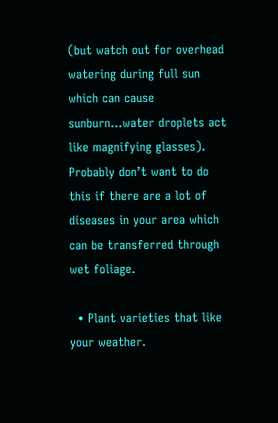(but watch out for overhead watering during full sun which can cause sunburn…water droplets act like magnifying glasses). Probably don’t want to do this if there are a lot of diseases in your area which can be transferred through wet foliage.

  • Plant varieties that like your weather.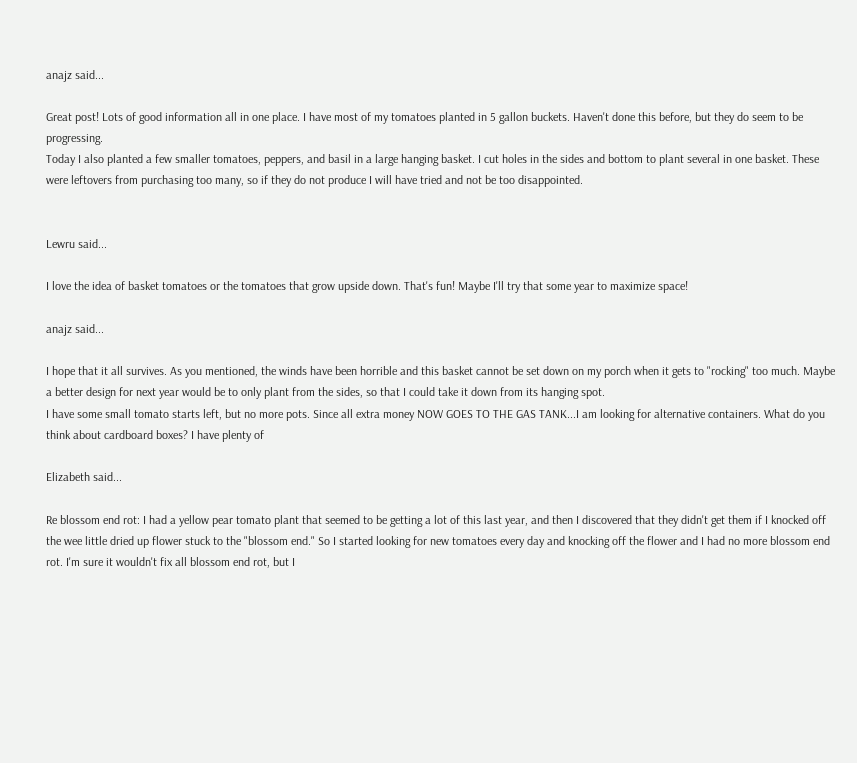anajz said...

Great post! Lots of good information all in one place. I have most of my tomatoes planted in 5 gallon buckets. Haven't done this before, but they do seem to be progressing.
Today I also planted a few smaller tomatoes, peppers, and basil in a large hanging basket. I cut holes in the sides and bottom to plant several in one basket. These were leftovers from purchasing too many, so if they do not produce I will have tried and not be too disappointed.


Lewru said...

I love the idea of basket tomatoes or the tomatoes that grow upside down. That's fun! Maybe I'll try that some year to maximize space!

anajz said...

I hope that it all survives. As you mentioned, the winds have been horrible and this basket cannot be set down on my porch when it gets to "rocking" too much. Maybe a better design for next year would be to only plant from the sides, so that I could take it down from its hanging spot.
I have some small tomato starts left, but no more pots. Since all extra money NOW GOES TO THE GAS TANK...I am looking for alternative containers. What do you think about cardboard boxes? I have plenty of

Elizabeth said...

Re blossom end rot: I had a yellow pear tomato plant that seemed to be getting a lot of this last year, and then I discovered that they didn't get them if I knocked off the wee little dried up flower stuck to the "blossom end." So I started looking for new tomatoes every day and knocking off the flower and I had no more blossom end rot. I'm sure it wouldn't fix all blossom end rot, but I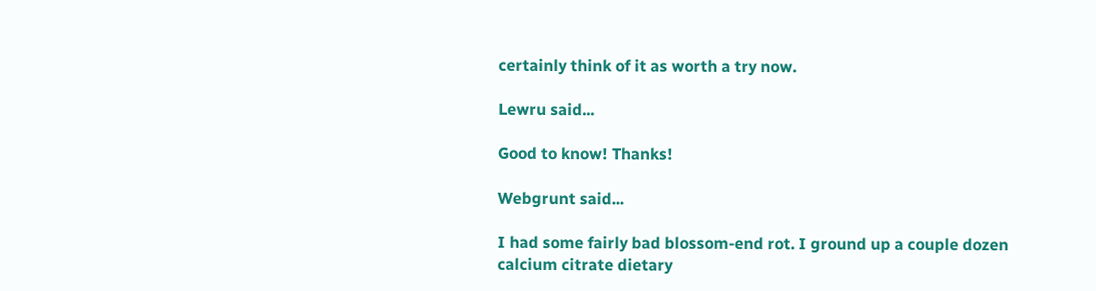certainly think of it as worth a try now.

Lewru said...

Good to know! Thanks!

Webgrunt said...

I had some fairly bad blossom-end rot. I ground up a couple dozen calcium citrate dietary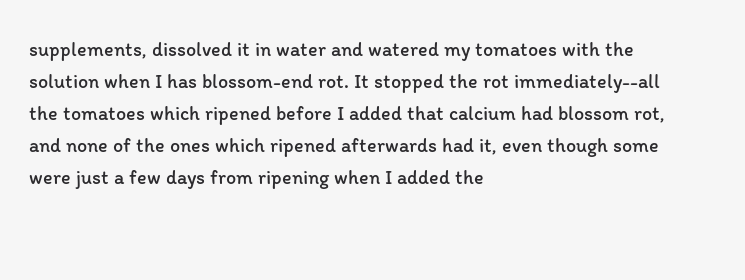supplements, dissolved it in water and watered my tomatoes with the solution when I has blossom-end rot. It stopped the rot immediately--all the tomatoes which ripened before I added that calcium had blossom rot, and none of the ones which ripened afterwards had it, even though some were just a few days from ripening when I added the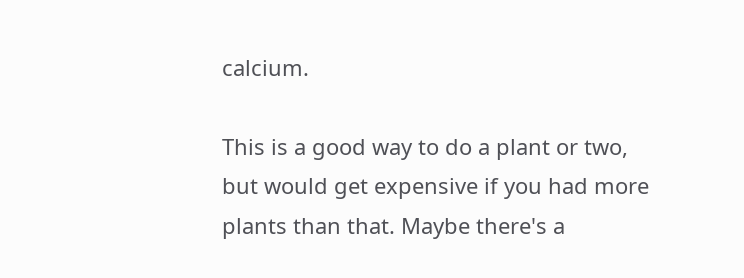calcium.

This is a good way to do a plant or two, but would get expensive if you had more plants than that. Maybe there's a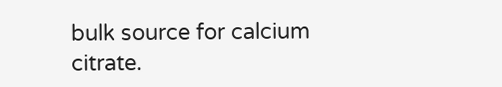bulk source for calcium citrate.